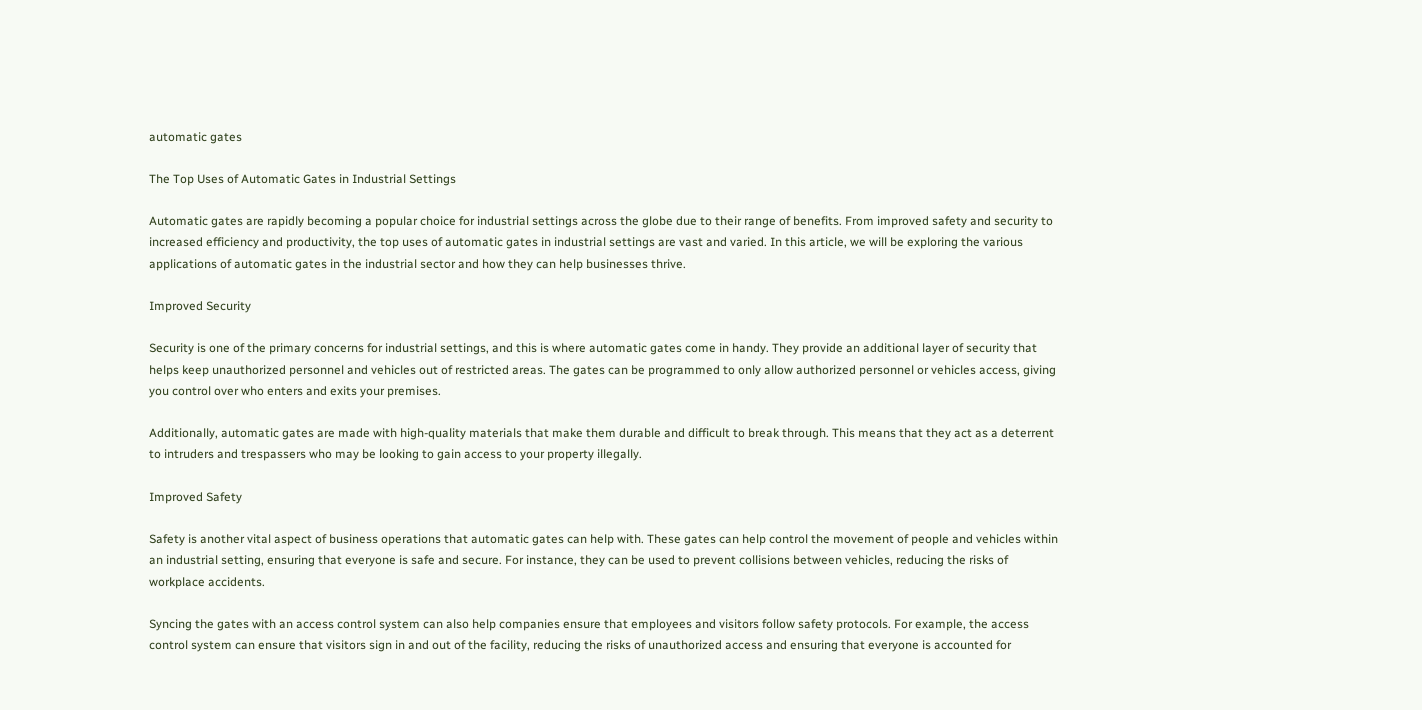automatic gates

The Top Uses of Automatic Gates in Industrial Settings

Automatic gates are rapidly becoming a popular choice for industrial settings across the globe due to their range of benefits. From improved safety and security to increased efficiency and productivity, the top uses of automatic gates in industrial settings are vast and varied. In this article, we will be exploring the various applications of automatic gates in the industrial sector and how they can help businesses thrive.

Improved Security

Security is one of the primary concerns for industrial settings, and this is where automatic gates come in handy. They provide an additional layer of security that helps keep unauthorized personnel and vehicles out of restricted areas. The gates can be programmed to only allow authorized personnel or vehicles access, giving you control over who enters and exits your premises.

Additionally, automatic gates are made with high-quality materials that make them durable and difficult to break through. This means that they act as a deterrent to intruders and trespassers who may be looking to gain access to your property illegally.

Improved Safety

Safety is another vital aspect of business operations that automatic gates can help with. These gates can help control the movement of people and vehicles within an industrial setting, ensuring that everyone is safe and secure. For instance, they can be used to prevent collisions between vehicles, reducing the risks of workplace accidents.

Syncing the gates with an access control system can also help companies ensure that employees and visitors follow safety protocols. For example, the access control system can ensure that visitors sign in and out of the facility, reducing the risks of unauthorized access and ensuring that everyone is accounted for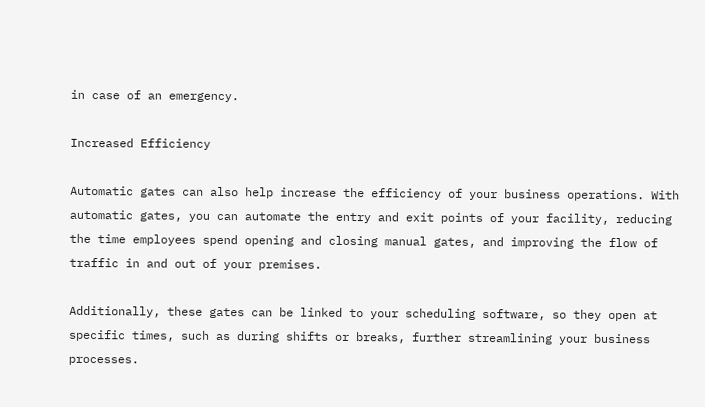in case of an emergency.

Increased Efficiency

Automatic gates can also help increase the efficiency of your business operations. With automatic gates, you can automate the entry and exit points of your facility, reducing the time employees spend opening and closing manual gates, and improving the flow of traffic in and out of your premises.

Additionally, these gates can be linked to your scheduling software, so they open at specific times, such as during shifts or breaks, further streamlining your business processes.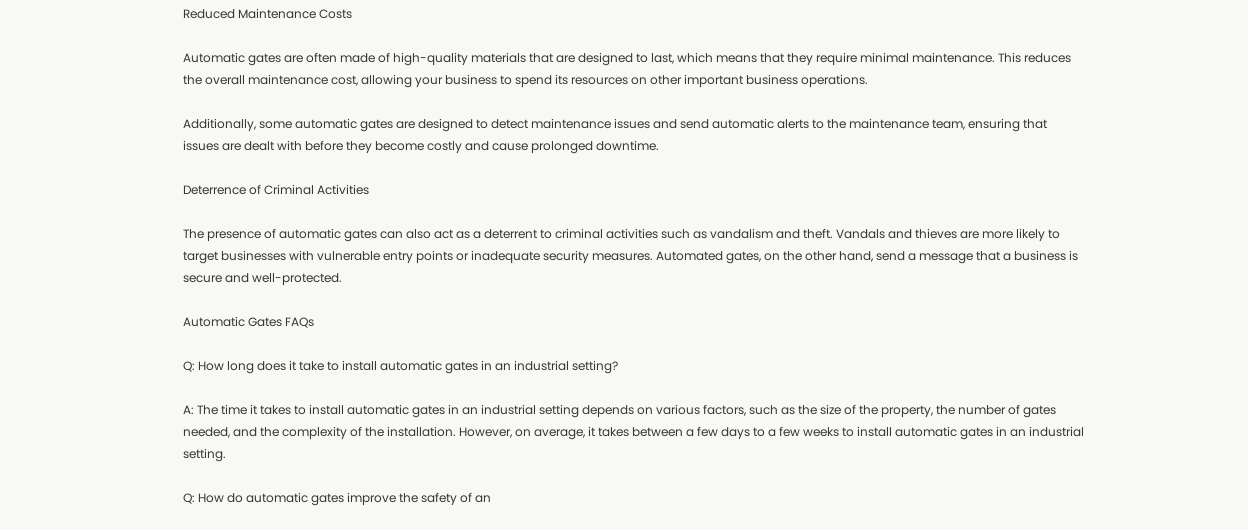Reduced Maintenance Costs

Automatic gates are often made of high-quality materials that are designed to last, which means that they require minimal maintenance. This reduces the overall maintenance cost, allowing your business to spend its resources on other important business operations.

Additionally, some automatic gates are designed to detect maintenance issues and send automatic alerts to the maintenance team, ensuring that issues are dealt with before they become costly and cause prolonged downtime.

Deterrence of Criminal Activities

The presence of automatic gates can also act as a deterrent to criminal activities such as vandalism and theft. Vandals and thieves are more likely to target businesses with vulnerable entry points or inadequate security measures. Automated gates, on the other hand, send a message that a business is secure and well-protected.

Automatic Gates FAQs

Q: How long does it take to install automatic gates in an industrial setting?

A: The time it takes to install automatic gates in an industrial setting depends on various factors, such as the size of the property, the number of gates needed, and the complexity of the installation. However, on average, it takes between a few days to a few weeks to install automatic gates in an industrial setting.

Q: How do automatic gates improve the safety of an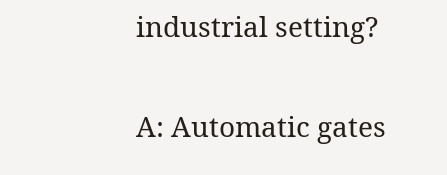industrial setting?

A: Automatic gates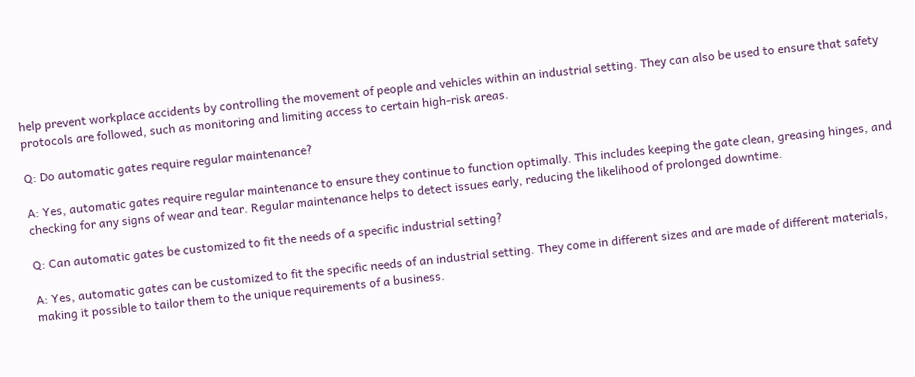help prevent workplace accidents by controlling the movement of people and vehicles within an industrial setting. They can also be used to ensure that safety protocols are followed, such as monitoring and limiting access to certain high-risk areas.

Q: Do automatic gates require regular maintenance?

A: Yes, automatic gates require regular maintenance to ensure they continue to function optimally. This includes keeping the gate clean, greasing hinges, and checking for any signs of wear and tear. Regular maintenance helps to detect issues early, reducing the likelihood of prolonged downtime.

Q: Can automatic gates be customized to fit the needs of a specific industrial setting?

A: Yes, automatic gates can be customized to fit the specific needs of an industrial setting. They come in different sizes and are made of different materials, making it possible to tailor them to the unique requirements of a business.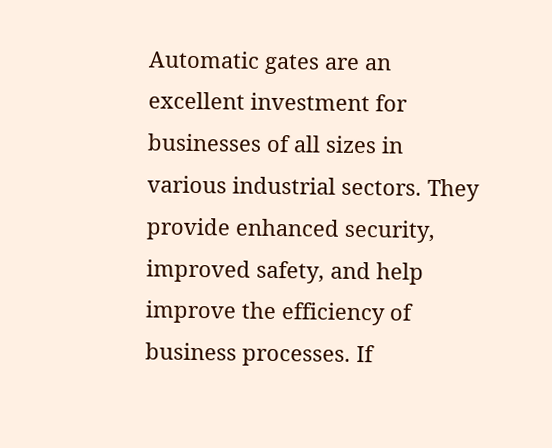Automatic gates are an excellent investment for businesses of all sizes in various industrial sectors. They provide enhanced security, improved safety, and help improve the efficiency of business processes. If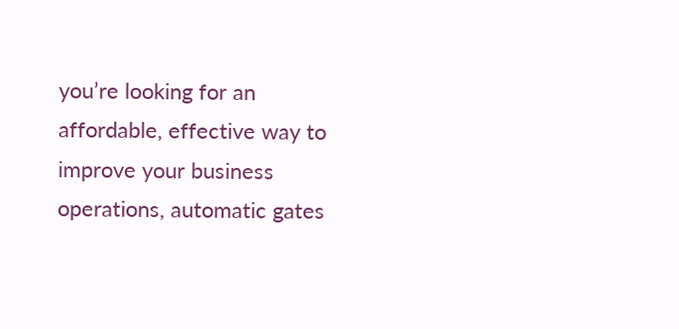you’re looking for an affordable, effective way to improve your business operations, automatic gates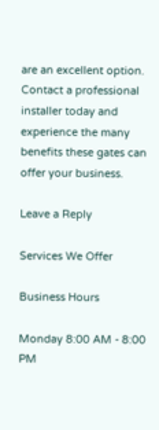are an excellent option. Contact a professional installer today and experience the many benefits these gates can offer your business.

Leave a Reply

Services We Offer

Business Hours

Monday 8:00 AM - 8:00 PM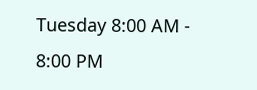Tuesday 8:00 AM - 8:00 PM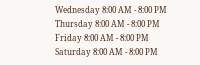Wednesday 8:00 AM - 8:00 PM
Thursday 8:00 AM - 8:00 PM
Friday 8:00 AM - 8:00 PM
Saturday 8:00 AM - 8:00 PM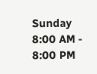Sunday 8:00 AM - 8:00 PM